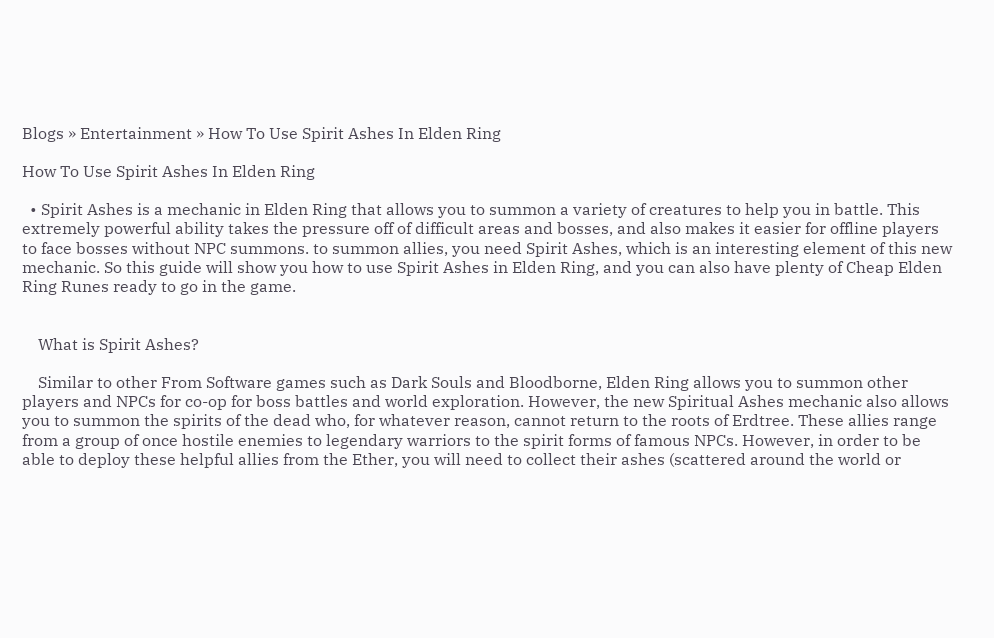Blogs » Entertainment » How To Use Spirit Ashes In Elden Ring

How To Use Spirit Ashes In Elden Ring

  • Spirit Ashes is a mechanic in Elden Ring that allows you to summon a variety of creatures to help you in battle. This extremely powerful ability takes the pressure off of difficult areas and bosses, and also makes it easier for offline players to face bosses without NPC summons. to summon allies, you need Spirit Ashes, which is an interesting element of this new mechanic. So this guide will show you how to use Spirit Ashes in Elden Ring, and you can also have plenty of Cheap Elden Ring Runes ready to go in the game.


    What is Spirit Ashes?

    Similar to other From Software games such as Dark Souls and Bloodborne, Elden Ring allows you to summon other players and NPCs for co-op for boss battles and world exploration. However, the new Spiritual Ashes mechanic also allows you to summon the spirits of the dead who, for whatever reason, cannot return to the roots of Erdtree. These allies range from a group of once hostile enemies to legendary warriors to the spirit forms of famous NPCs. However, in order to be able to deploy these helpful allies from the Ether, you will need to collect their ashes (scattered around the world or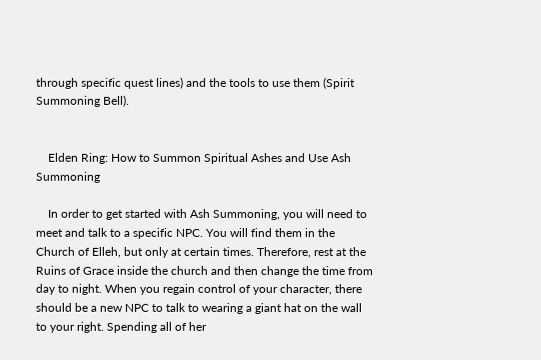through specific quest lines) and the tools to use them (Spirit Summoning Bell).


    Elden Ring: How to Summon Spiritual Ashes and Use Ash Summoning

    In order to get started with Ash Summoning, you will need to meet and talk to a specific NPC. You will find them in the Church of Elleh, but only at certain times. Therefore, rest at the Ruins of Grace inside the church and then change the time from day to night. When you regain control of your character, there should be a new NPC to talk to wearing a giant hat on the wall to your right. Spending all of her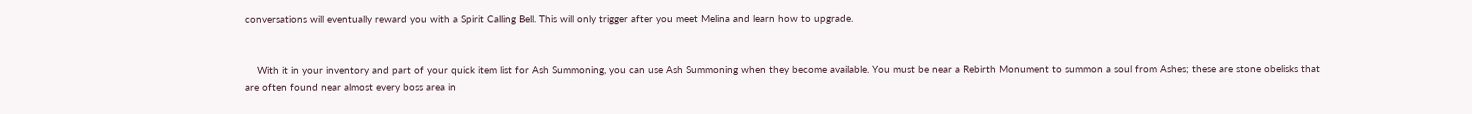conversations will eventually reward you with a Spirit Calling Bell. This will only trigger after you meet Melina and learn how to upgrade.


    With it in your inventory and part of your quick item list for Ash Summoning, you can use Ash Summoning when they become available. You must be near a Rebirth Monument to summon a soul from Ashes; these are stone obelisks that are often found near almost every boss area in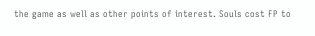the game as well as other points of interest. Souls cost FP to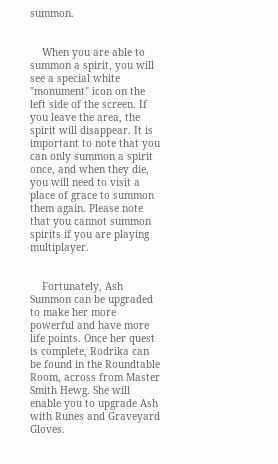summon.


    When you are able to summon a spirit, you will see a special white "monument" icon on the left side of the screen. If you leave the area, the spirit will disappear. It is important to note that you can only summon a spirit once, and when they die, you will need to visit a place of grace to summon them again. Please note that you cannot summon spirits if you are playing multiplayer.


    Fortunately, Ash Summon can be upgraded to make her more powerful and have more life points. Once her quest is complete, Rodrika can be found in the Roundtable Room, across from Master Smith Hewg. She will enable you to upgrade Ash with Runes and Graveyard Gloves.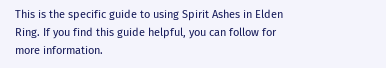This is the specific guide to using Spirit Ashes in Elden Ring. If you find this guide helpful, you can follow for more information.